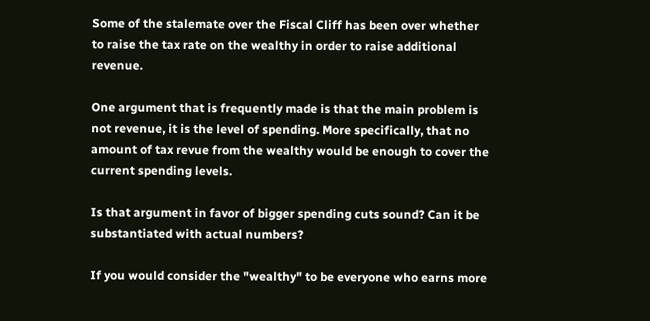Some of the stalemate over the Fiscal Cliff has been over whether to raise the tax rate on the wealthy in order to raise additional revenue.

One argument that is frequently made is that the main problem is not revenue, it is the level of spending. More specifically, that no amount of tax revue from the wealthy would be enough to cover the current spending levels.

Is that argument in favor of bigger spending cuts sound? Can it be substantiated with actual numbers?

If you would consider the "wealthy" to be everyone who earns more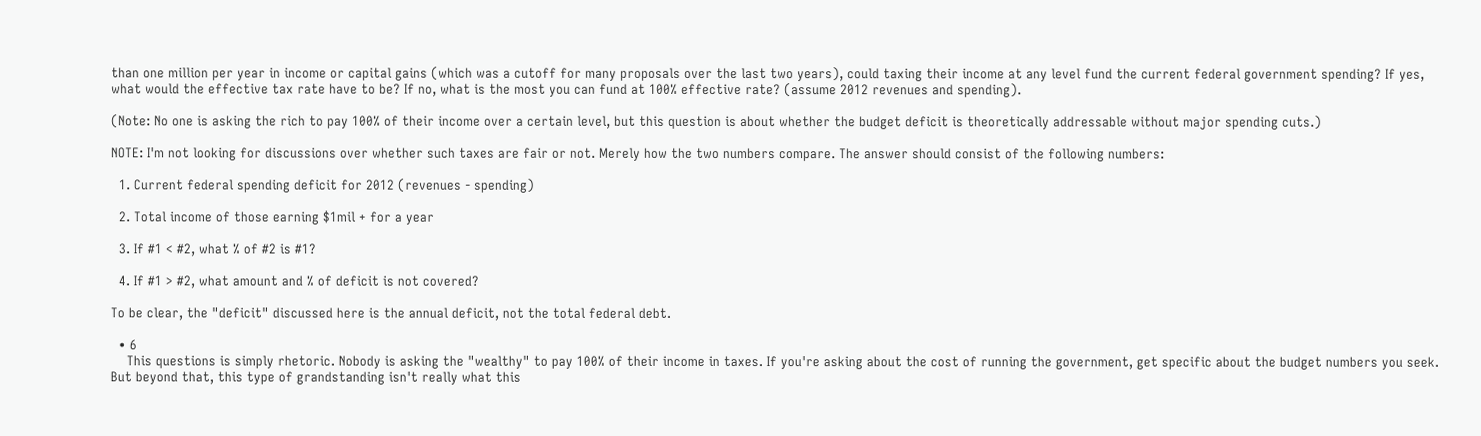than one million per year in income or capital gains (which was a cutoff for many proposals over the last two years), could taxing their income at any level fund the current federal government spending? If yes, what would the effective tax rate have to be? If no, what is the most you can fund at 100% effective rate? (assume 2012 revenues and spending).

(Note: No one is asking the rich to pay 100% of their income over a certain level, but this question is about whether the budget deficit is theoretically addressable without major spending cuts.)

NOTE: I'm not looking for discussions over whether such taxes are fair or not. Merely how the two numbers compare. The answer should consist of the following numbers:

  1. Current federal spending deficit for 2012 (revenues - spending)

  2. Total income of those earning $1mil + for a year

  3. If #1 < #2, what % of #2 is #1?

  4. If #1 > #2, what amount and % of deficit is not covered?

To be clear, the "deficit" discussed here is the annual deficit, not the total federal debt.

  • 6
    This questions is simply rhetoric. Nobody is asking the "wealthy" to pay 100% of their income in taxes. If you're asking about the cost of running the government, get specific about the budget numbers you seek. But beyond that, this type of grandstanding isn't really what this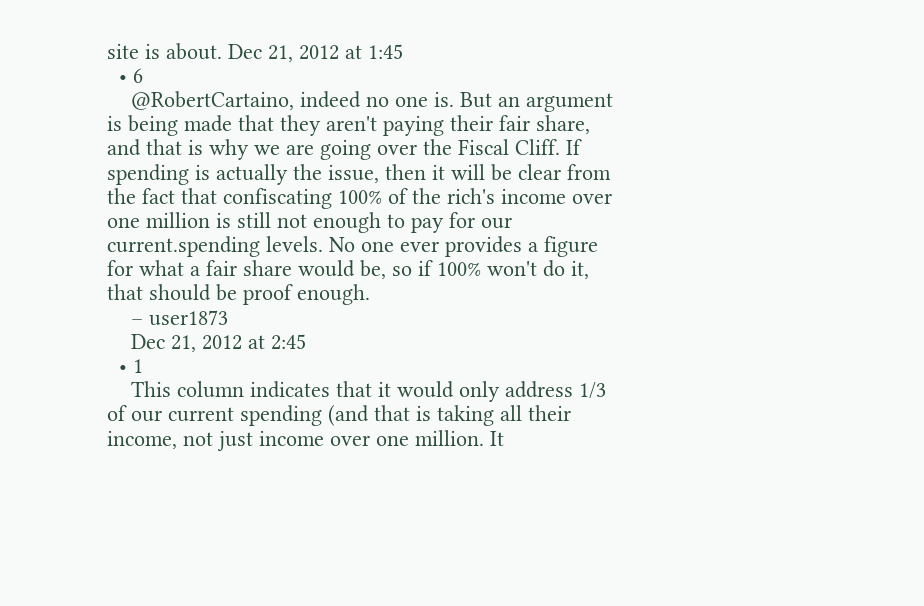site is about. Dec 21, 2012 at 1:45
  • 6
    @RobertCartaino, indeed no one is. But an argument is being made that they aren't paying their fair share, and that is why we are going over the Fiscal Cliff. If spending is actually the issue, then it will be clear from the fact that confiscating 100% of the rich's income over one million is still not enough to pay for our current.spending levels. No one ever provides a figure for what a fair share would be, so if 100% won't do it, that should be proof enough.
    – user1873
    Dec 21, 2012 at 2:45
  • 1
    This column indicates that it would only address 1/3 of our current spending (and that is taking all their income, not just income over one million. It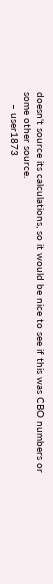doesn't source its calculations, so it would be nice to see if this was CBO numbers or some other source.
    – user1873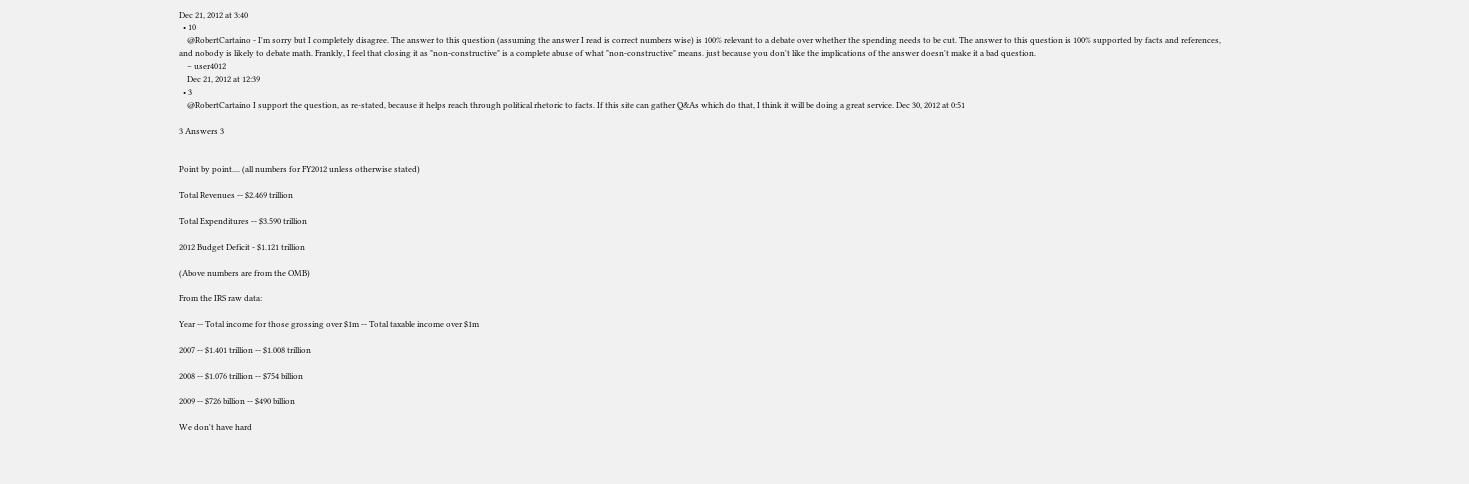Dec 21, 2012 at 3:40
  • 10
    @RobertCartaino - I'm sorry but I completely disagree. The answer to this question (assuming the answer I read is correct numbers wise) is 100% relevant to a debate over whether the spending needs to be cut. The answer to this question is 100% supported by facts and references, and nobody is likely to debate math. Frankly, I feel that closing it as "non-constructive" is a complete abuse of what "non-constructive" means. just because you don't like the implications of the answer doesn't make it a bad question.
    – user4012
    Dec 21, 2012 at 12:39
  • 3
    @RobertCartaino I support the question, as re-stated, because it helps reach through political rhetoric to facts. If this site can gather Q&As which do that, I think it will be doing a great service. Dec 30, 2012 at 0:51

3 Answers 3


Point by point.... (all numbers for FY2012 unless otherwise stated)

Total Revenues -- $2.469 trillion

Total Expenditures -- $3.590 trillion

2012 Budget Deficit - $1.121 trillion

(Above numbers are from the OMB)

From the IRS raw data:

Year -- Total income for those grossing over $1m -- Total taxable income over $1m

2007 -- $1.401 trillion -- $1.008 trillion

2008 -- $1.076 trillion -- $754 billion

2009 -- $726 billion -- $490 billion

We don't have hard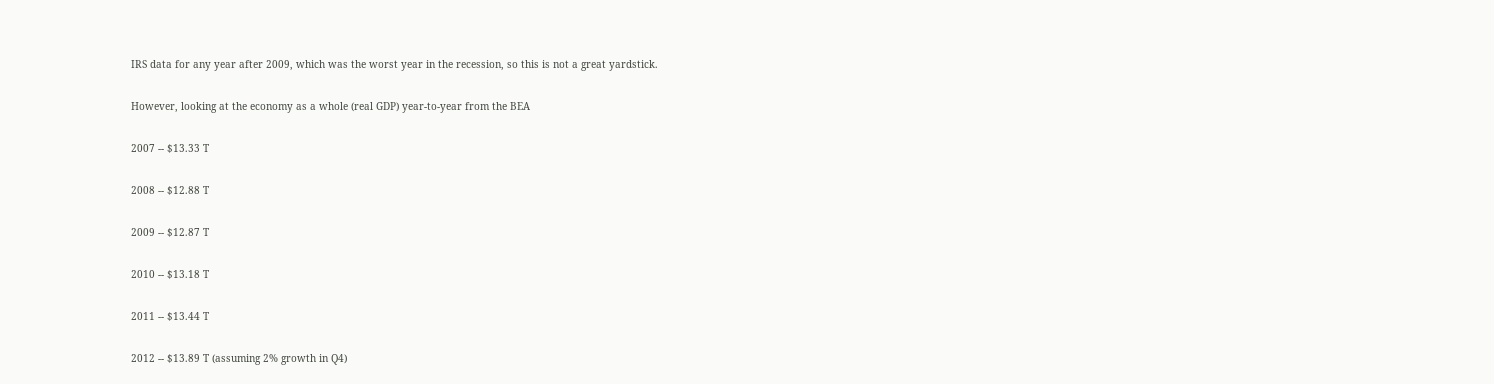IRS data for any year after 2009, which was the worst year in the recession, so this is not a great yardstick.

However, looking at the economy as a whole (real GDP) year-to-year from the BEA

2007 -- $13.33 T

2008 -- $12.88 T

2009 -- $12.87 T

2010 -- $13.18 T

2011 -- $13.44 T

2012 -- $13.89 T (assuming 2% growth in Q4)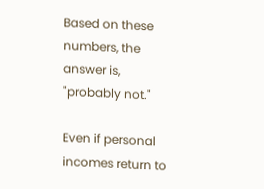Based on these numbers, the answer is, "probably not."

Even if personal incomes return to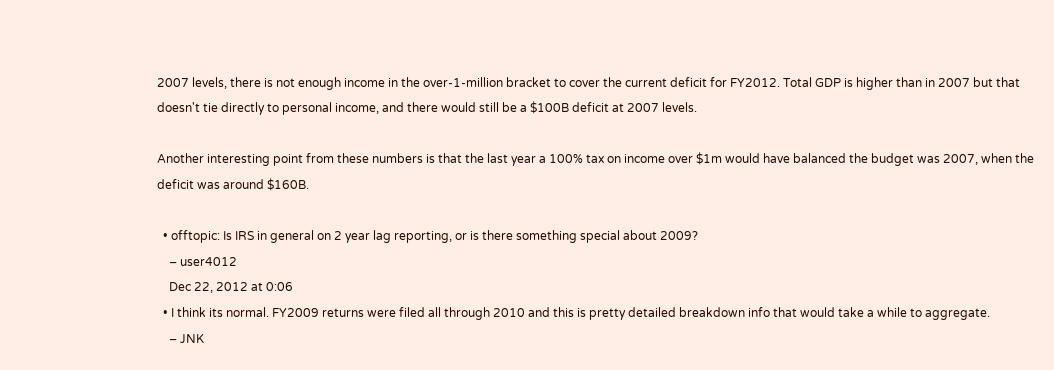2007 levels, there is not enough income in the over-1-million bracket to cover the current deficit for FY2012. Total GDP is higher than in 2007 but that doesn't tie directly to personal income, and there would still be a $100B deficit at 2007 levels.

Another interesting point from these numbers is that the last year a 100% tax on income over $1m would have balanced the budget was 2007, when the deficit was around $160B.

  • offtopic: Is IRS in general on 2 year lag reporting, or is there something special about 2009?
    – user4012
    Dec 22, 2012 at 0:06
  • I think its normal. FY2009 returns were filed all through 2010 and this is pretty detailed breakdown info that would take a while to aggregate.
    – JNK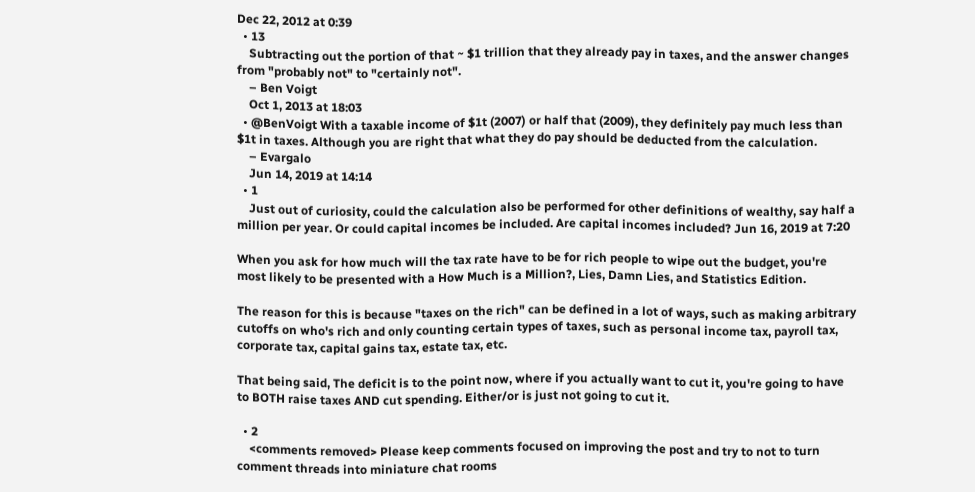Dec 22, 2012 at 0:39
  • 13
    Subtracting out the portion of that ~ $1 trillion that they already pay in taxes, and the answer changes from "probably not" to "certainly not".
    – Ben Voigt
    Oct 1, 2013 at 18:03
  • @BenVoigt With a taxable income of $1t (2007) or half that (2009), they definitely pay much less than $1t in taxes. Although you are right that what they do pay should be deducted from the calculation.
    – Evargalo
    Jun 14, 2019 at 14:14
  • 1
    Just out of curiosity, could the calculation also be performed for other definitions of wealthy, say half a million per year. Or could capital incomes be included. Are capital incomes included? Jun 16, 2019 at 7:20

When you ask for how much will the tax rate have to be for rich people to wipe out the budget, you're most likely to be presented with a How Much is a Million?, Lies, Damn Lies, and Statistics Edition.

The reason for this is because "taxes on the rich" can be defined in a lot of ways, such as making arbitrary cutoffs on who's rich and only counting certain types of taxes, such as personal income tax, payroll tax, corporate tax, capital gains tax, estate tax, etc.

That being said, The deficit is to the point now, where if you actually want to cut it, you're going to have to BOTH raise taxes AND cut spending. Either/or is just not going to cut it.

  • 2
    <comments removed> Please keep comments focused on improving the post and try to not to turn comment threads into miniature chat rooms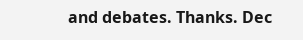and debates. Thanks. Dec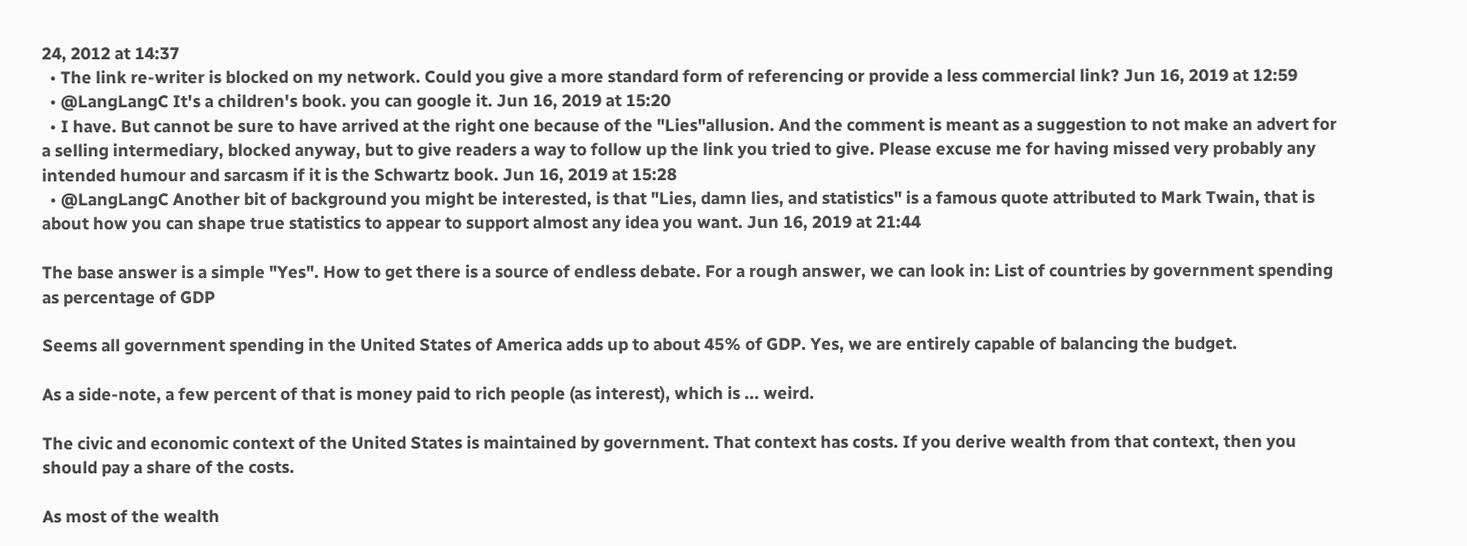24, 2012 at 14:37
  • The link re-writer is blocked on my network. Could you give a more standard form of referencing or provide a less commercial link? Jun 16, 2019 at 12:59
  • @LangLangC It's a children's book. you can google it. Jun 16, 2019 at 15:20
  • I have. But cannot be sure to have arrived at the right one because of the "Lies"allusion. And the comment is meant as a suggestion to not make an advert for a selling intermediary, blocked anyway, but to give readers a way to follow up the link you tried to give. Please excuse me for having missed very probably any intended humour and sarcasm if it is the Schwartz book. Jun 16, 2019 at 15:28
  • @LangLangC Another bit of background you might be interested, is that "Lies, damn lies, and statistics" is a famous quote attributed to Mark Twain, that is about how you can shape true statistics to appear to support almost any idea you want. Jun 16, 2019 at 21:44

The base answer is a simple "Yes". How to get there is a source of endless debate. For a rough answer, we can look in: List of countries by government spending as percentage of GDP

Seems all government spending in the United States of America adds up to about 45% of GDP. Yes, we are entirely capable of balancing the budget.

As a side-note, a few percent of that is money paid to rich people (as interest), which is ... weird.

The civic and economic context of the United States is maintained by government. That context has costs. If you derive wealth from that context, then you should pay a share of the costs.

As most of the wealth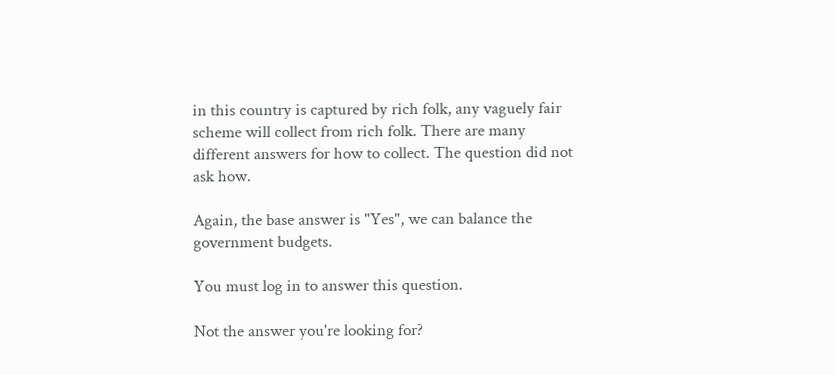in this country is captured by rich folk, any vaguely fair scheme will collect from rich folk. There are many different answers for how to collect. The question did not ask how.

Again, the base answer is "Yes", we can balance the government budgets.

You must log in to answer this question.

Not the answer you're looking for?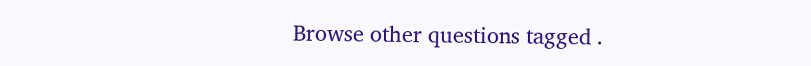Browse other questions tagged .